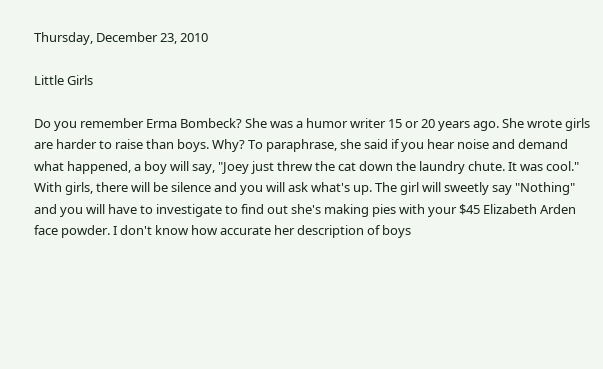Thursday, December 23, 2010

Little Girls

Do you remember Erma Bombeck? She was a humor writer 15 or 20 years ago. She wrote girls are harder to raise than boys. Why? To paraphrase, she said if you hear noise and demand what happened, a boy will say, "Joey just threw the cat down the laundry chute. It was cool." With girls, there will be silence and you will ask what's up. The girl will sweetly say "Nothing" and you will have to investigate to find out she's making pies with your $45 Elizabeth Arden face powder. I don't know how accurate her description of boys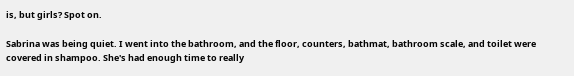is, but girls? Spot on.

Sabrina was being quiet. I went into the bathroom, and the floor, counters, bathmat, bathroom scale, and toilet were covered in shampoo. She's had enough time to really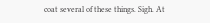coat several of these things. Sigh. At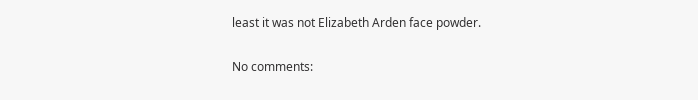least it was not Elizabeth Arden face powder.

No comments: